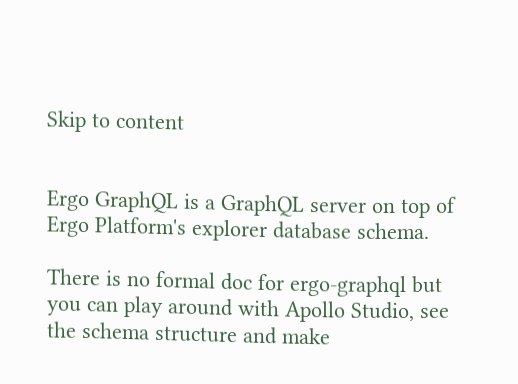Skip to content


Ergo GraphQL is a GraphQL server on top of Ergo Platform's explorer database schema.

There is no formal doc for ergo-graphql but you can play around with Apollo Studio, see the schema structure and make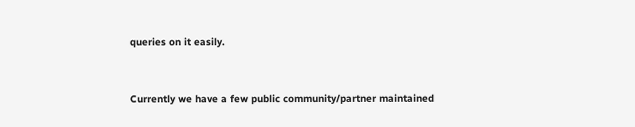queries on it easily.


Currently we have a few public community/partner maintained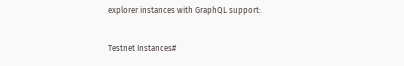explorer instances with GraphQL support:

Testnet Instances#